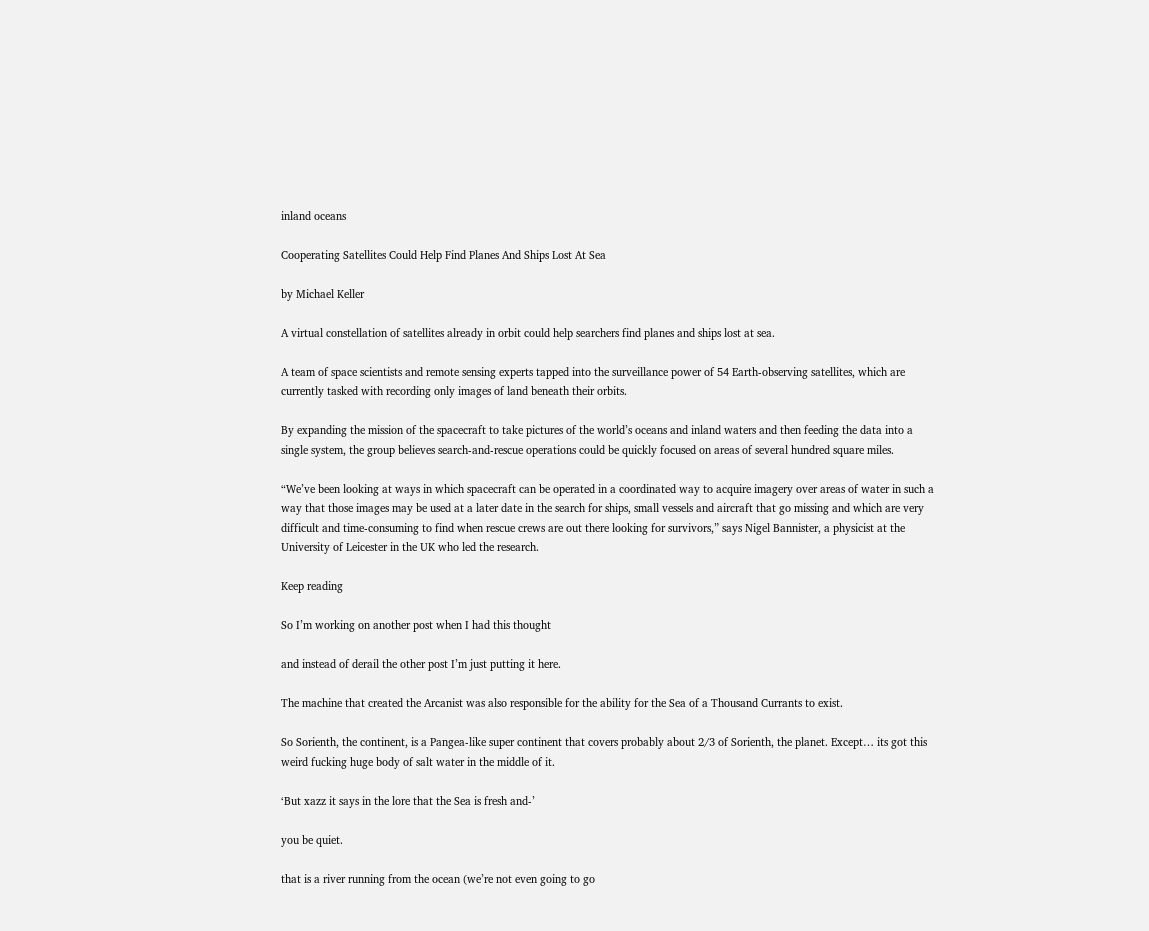inland oceans

Cooperating Satellites Could Help Find Planes And Ships Lost At Sea

by Michael Keller

A virtual constellation of satellites already in orbit could help searchers find planes and ships lost at sea.

A team of space scientists and remote sensing experts tapped into the surveillance power of 54 Earth-observing satellites, which are currently tasked with recording only images of land beneath their orbits.

By expanding the mission of the spacecraft to take pictures of the world’s oceans and inland waters and then feeding the data into a single system, the group believes search-and-rescue operations could be quickly focused on areas of several hundred square miles.

“We’ve been looking at ways in which spacecraft can be operated in a coordinated way to acquire imagery over areas of water in such a way that those images may be used at a later date in the search for ships, small vessels and aircraft that go missing and which are very difficult and time-consuming to find when rescue crews are out there looking for survivors,” says Nigel Bannister, a physicist at the University of Leicester in the UK who led the research.

Keep reading

So I’m working on another post when I had this thought

and instead of derail the other post I’m just putting it here.

The machine that created the Arcanist was also responsible for the ability for the Sea of a Thousand Currants to exist.

So Sorienth, the continent, is a Pangea-like super continent that covers probably about 2/3 of Sorienth, the planet. Except… its got this weird fucking huge body of salt water in the middle of it.

‘But xazz it says in the lore that the Sea is fresh and-’

you be quiet.

that is a river running from the ocean (we’re not even going to go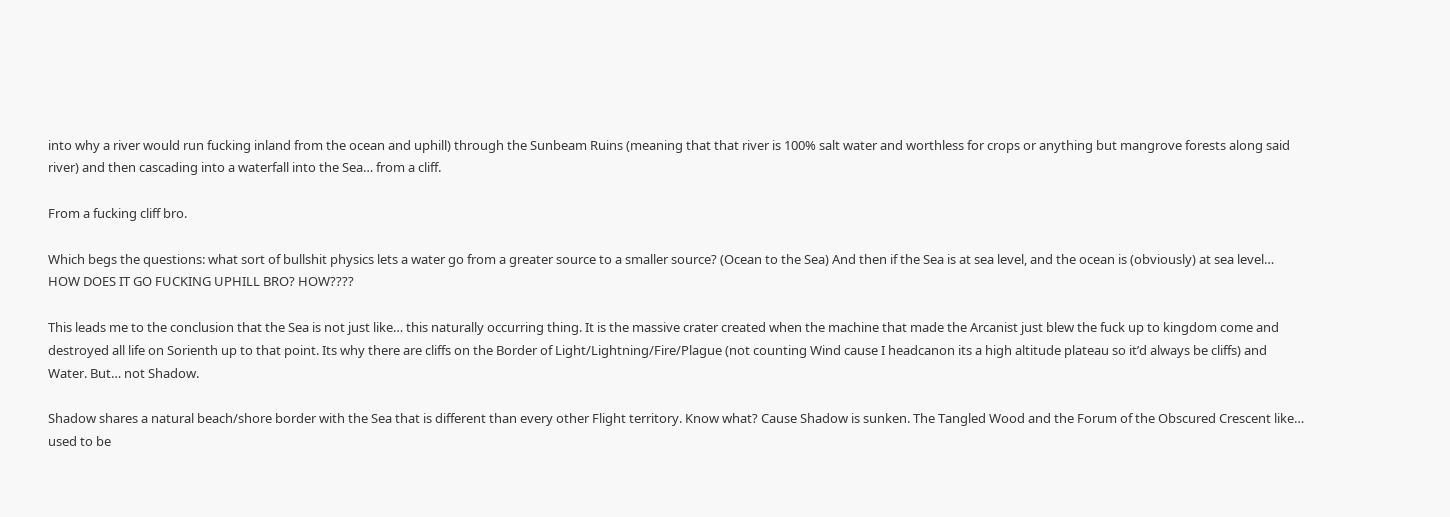into why a river would run fucking inland from the ocean and uphill) through the Sunbeam Ruins (meaning that that river is 100% salt water and worthless for crops or anything but mangrove forests along said river) and then cascading into a waterfall into the Sea… from a cliff.

From a fucking cliff bro.

Which begs the questions: what sort of bullshit physics lets a water go from a greater source to a smaller source? (Ocean to the Sea) And then if the Sea is at sea level, and the ocean is (obviously) at sea level… HOW DOES IT GO FUCKING UPHILL BRO? HOW????

This leads me to the conclusion that the Sea is not just like… this naturally occurring thing. It is the massive crater created when the machine that made the Arcanist just blew the fuck up to kingdom come and destroyed all life on Sorienth up to that point. Its why there are cliffs on the Border of Light/Lightning/Fire/Plague (not counting Wind cause I headcanon its a high altitude plateau so it’d always be cliffs) and Water. But… not Shadow.

Shadow shares a natural beach/shore border with the Sea that is different than every other Flight territory. Know what? Cause Shadow is sunken. The Tangled Wood and the Forum of the Obscured Crescent like… used to be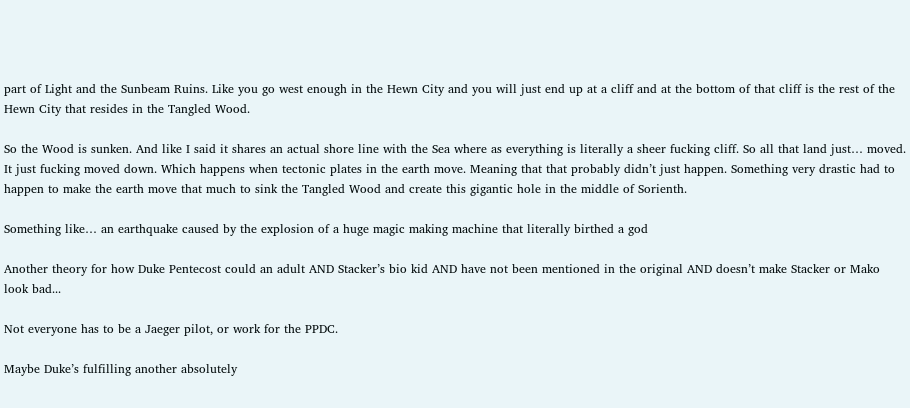part of Light and the Sunbeam Ruins. Like you go west enough in the Hewn City and you will just end up at a cliff and at the bottom of that cliff is the rest of the Hewn City that resides in the Tangled Wood.

So the Wood is sunken. And like I said it shares an actual shore line with the Sea where as everything is literally a sheer fucking cliff. So all that land just… moved. It just fucking moved down. Which happens when tectonic plates in the earth move. Meaning that that probably didn’t just happen. Something very drastic had to happen to make the earth move that much to sink the Tangled Wood and create this gigantic hole in the middle of Sorienth.

Something like… an earthquake caused by the explosion of a huge magic making machine that literally birthed a god

Another theory for how Duke Pentecost could an adult AND Stacker’s bio kid AND have not been mentioned in the original AND doesn’t make Stacker or Mako look bad...

Not everyone has to be a Jaeger pilot, or work for the PPDC.

Maybe Duke’s fulfilling another absolutely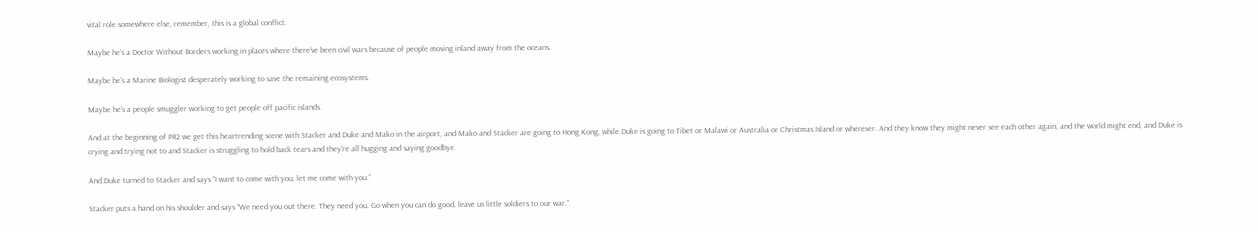vital role somewhere else, remember, this is a global conflict.

Maybe he’s a Doctor Without Borders working in places where there’ve been civil wars because of people moving inland away from the oceans.

Maybe he’s a Marine Biologist desperately working to save the remaining ecosystems.

Maybe he’s a people smuggler working to get people off pacific islands.

And at the beginning of PR2 we get this heartrending scene with Stacker and Duke and Mako in the airport, and Mako and Stacker are going to Hong Kong, while Duke is going to Tibet or Malawi or Australia or Christmas Island or wherever. And they know they might never see each other again, and the world might end, and Duke is crying and trying not to and Stacker is struggling to hold back tears and they’re all hugging and saying goodbye.

And Duke turned to Stacker and says “I want to come with you, let me come with you.”

Stacker puts a hand on his shoulder and says “We need you out there. They need you. Go when you can do good, leave us little soldiers to our war.”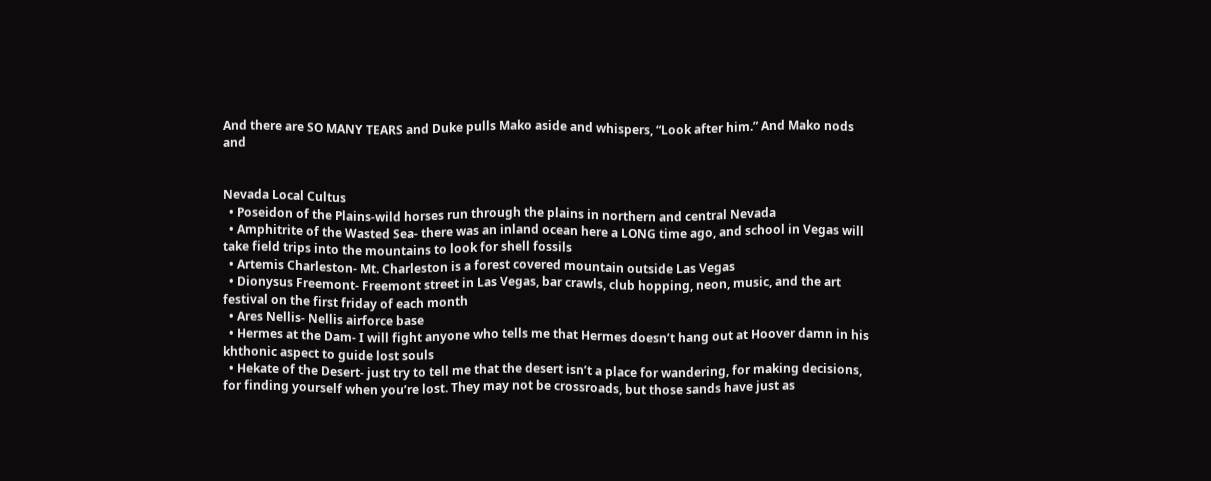And there are SO MANY TEARS and Duke pulls Mako aside and whispers, “Look after him.” And Mako nods and


Nevada Local Cultus
  • Poseidon of the Plains-wild horses run through the plains in northern and central Nevada
  • Amphitrite of the Wasted Sea- there was an inland ocean here a LONG time ago, and school in Vegas will take field trips into the mountains to look for shell fossils
  • Artemis Charleston- Mt. Charleston is a forest covered mountain outside Las Vegas
  • Dionysus Freemont- Freemont street in Las Vegas, bar crawls, club hopping, neon, music, and the art festival on the first friday of each month
  • Ares Nellis- Nellis airforce base
  • Hermes at the Dam- I will fight anyone who tells me that Hermes doesn’t hang out at Hoover damn in his khthonic aspect to guide lost souls
  • Hekate of the Desert- just try to tell me that the desert isn’t a place for wandering, for making decisions, for finding yourself when you’re lost. They may not be crossroads, but those sands have just as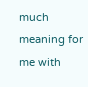much meaning for me with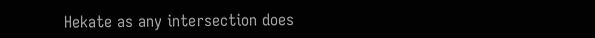Hekate as any intersection does